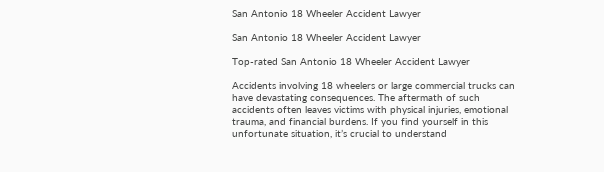San Antonio 18 Wheeler Accident Lawyer

San Antonio 18 Wheeler Accident Lawyer

Top-rated San Antonio 18 Wheeler Accident Lawyer

Accidents involving 18 wheelers or large commercial trucks can have devastating consequences. The aftermath of such accidents often leaves victims with physical injuries, emotional trauma, and financial burdens. If you find yourself in this unfortunate situation, it’s crucial to understand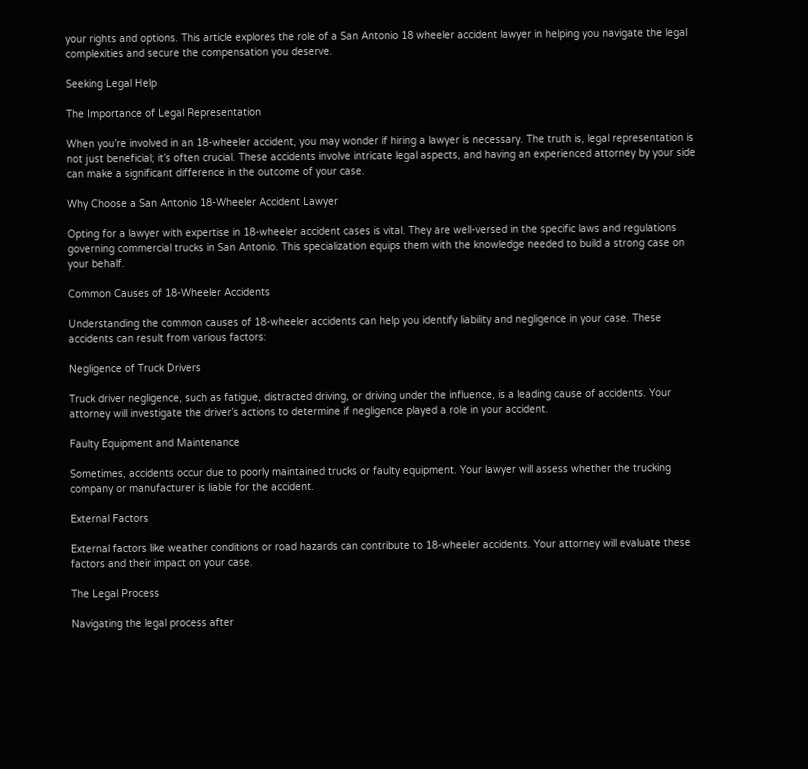your rights and options. This article explores the role of a San Antonio 18 wheeler accident lawyer in helping you navigate the legal complexities and secure the compensation you deserve.

Seeking Legal Help

The Importance of Legal Representation

When you’re involved in an 18-wheeler accident, you may wonder if hiring a lawyer is necessary. The truth is, legal representation is not just beneficial; it’s often crucial. These accidents involve intricate legal aspects, and having an experienced attorney by your side can make a significant difference in the outcome of your case.

Why Choose a San Antonio 18-Wheeler Accident Lawyer

Opting for a lawyer with expertise in 18-wheeler accident cases is vital. They are well-versed in the specific laws and regulations governing commercial trucks in San Antonio. This specialization equips them with the knowledge needed to build a strong case on your behalf.

Common Causes of 18-Wheeler Accidents

Understanding the common causes of 18-wheeler accidents can help you identify liability and negligence in your case. These accidents can result from various factors:

Negligence of Truck Drivers

Truck driver negligence, such as fatigue, distracted driving, or driving under the influence, is a leading cause of accidents. Your attorney will investigate the driver’s actions to determine if negligence played a role in your accident.

Faulty Equipment and Maintenance

Sometimes, accidents occur due to poorly maintained trucks or faulty equipment. Your lawyer will assess whether the trucking company or manufacturer is liable for the accident.

External Factors

External factors like weather conditions or road hazards can contribute to 18-wheeler accidents. Your attorney will evaluate these factors and their impact on your case.

The Legal Process

Navigating the legal process after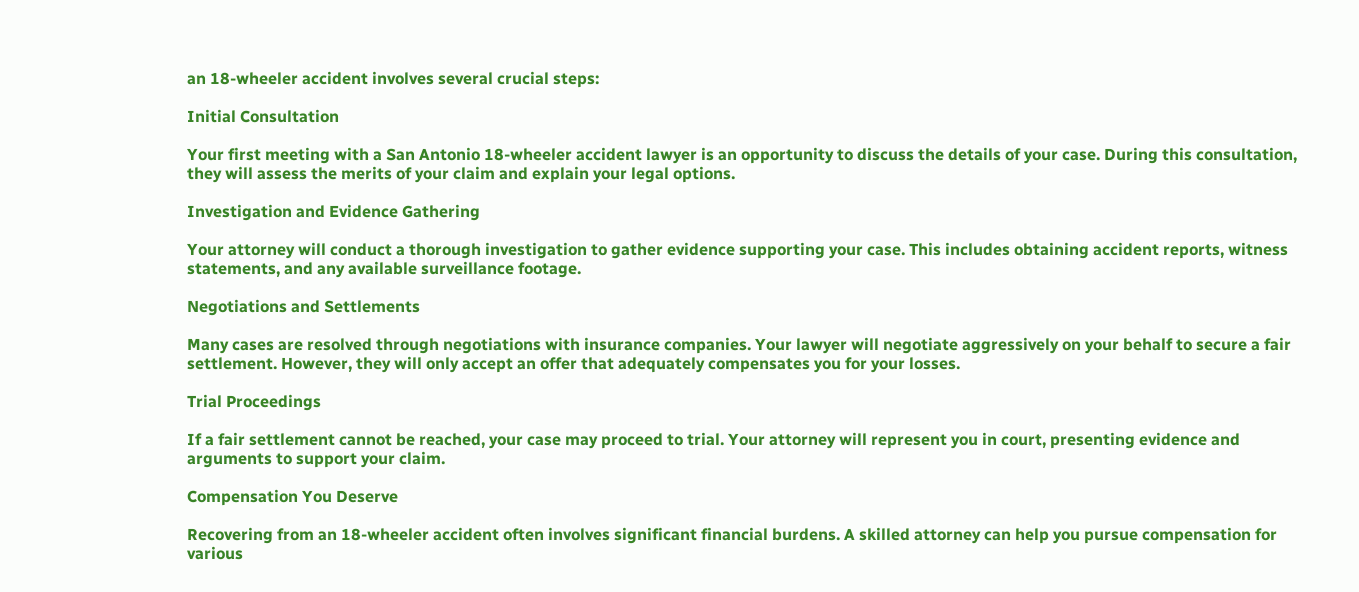an 18-wheeler accident involves several crucial steps:

Initial Consultation

Your first meeting with a San Antonio 18-wheeler accident lawyer is an opportunity to discuss the details of your case. During this consultation, they will assess the merits of your claim and explain your legal options.

Investigation and Evidence Gathering

Your attorney will conduct a thorough investigation to gather evidence supporting your case. This includes obtaining accident reports, witness statements, and any available surveillance footage.

Negotiations and Settlements

Many cases are resolved through negotiations with insurance companies. Your lawyer will negotiate aggressively on your behalf to secure a fair settlement. However, they will only accept an offer that adequately compensates you for your losses.

Trial Proceedings

If a fair settlement cannot be reached, your case may proceed to trial. Your attorney will represent you in court, presenting evidence and arguments to support your claim.

Compensation You Deserve

Recovering from an 18-wheeler accident often involves significant financial burdens. A skilled attorney can help you pursue compensation for various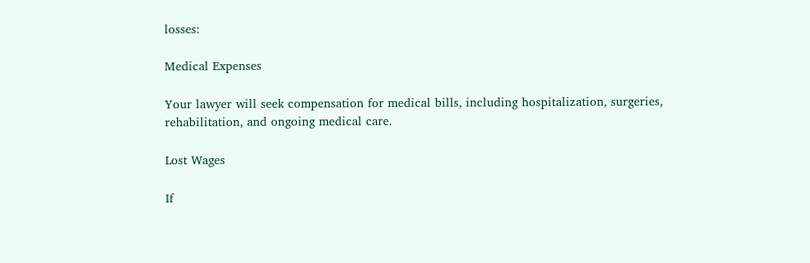losses:

Medical Expenses

Your lawyer will seek compensation for medical bills, including hospitalization, surgeries, rehabilitation, and ongoing medical care.

Lost Wages

If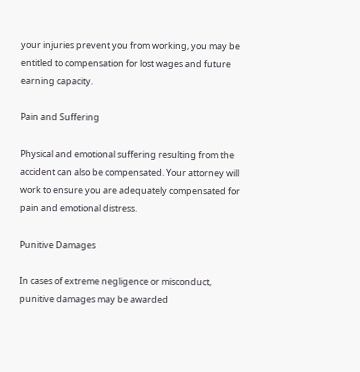your injuries prevent you from working, you may be entitled to compensation for lost wages and future earning capacity.

Pain and Suffering

Physical and emotional suffering resulting from the accident can also be compensated. Your attorney will work to ensure you are adequately compensated for pain and emotional distress.

Punitive Damages

In cases of extreme negligence or misconduct, punitive damages may be awarded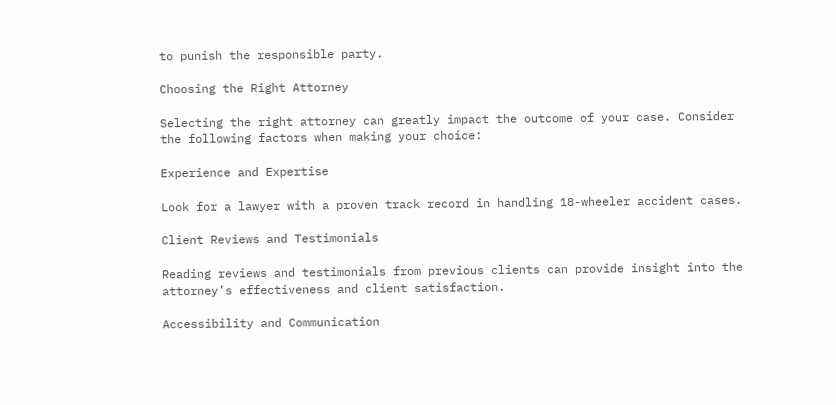to punish the responsible party.

Choosing the Right Attorney

Selecting the right attorney can greatly impact the outcome of your case. Consider the following factors when making your choice:

Experience and Expertise

Look for a lawyer with a proven track record in handling 18-wheeler accident cases.

Client Reviews and Testimonials

Reading reviews and testimonials from previous clients can provide insight into the attorney’s effectiveness and client satisfaction.

Accessibility and Communication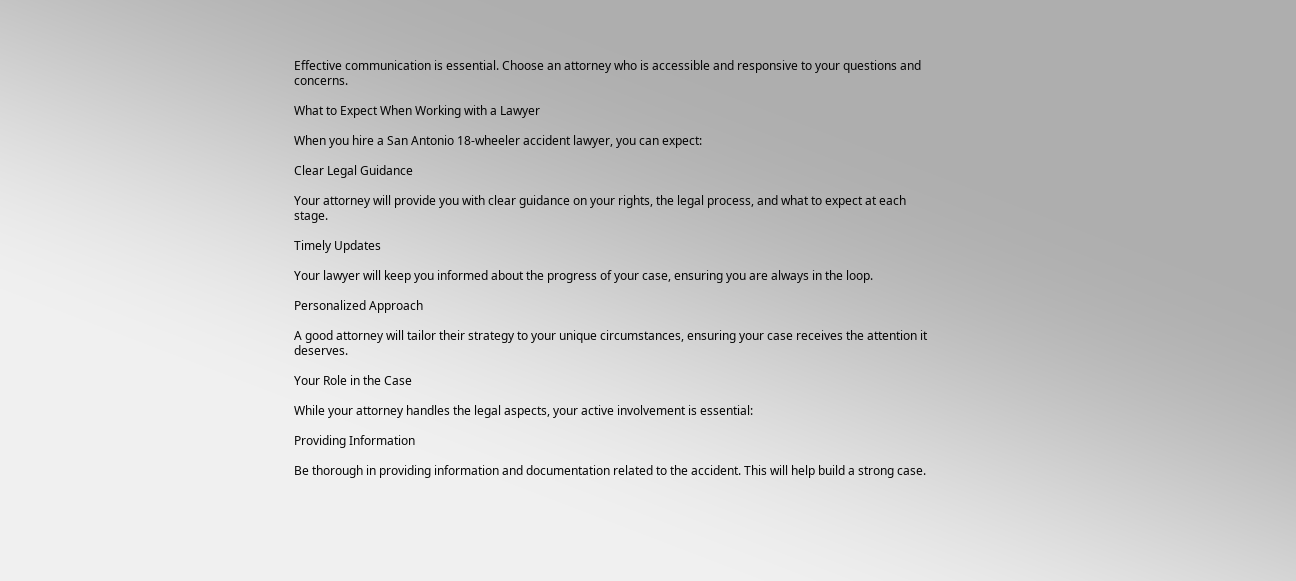Effective communication is essential. Choose an attorney who is accessible and responsive to your questions and concerns.

What to Expect When Working with a Lawyer

When you hire a San Antonio 18-wheeler accident lawyer, you can expect:

Clear Legal Guidance

Your attorney will provide you with clear guidance on your rights, the legal process, and what to expect at each stage.

Timely Updates

Your lawyer will keep you informed about the progress of your case, ensuring you are always in the loop.

Personalized Approach

A good attorney will tailor their strategy to your unique circumstances, ensuring your case receives the attention it deserves.

Your Role in the Case

While your attorney handles the legal aspects, your active involvement is essential:

Providing Information

Be thorough in providing information and documentation related to the accident. This will help build a strong case.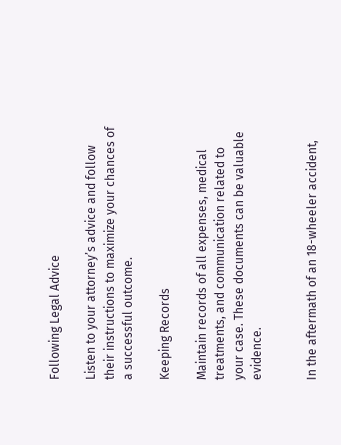Following Legal Advice

Listen to your attorney’s advice and follow their instructions to maximize your chances of a successful outcome.

Keeping Records

Maintain records of all expenses, medical treatments, and communication related to your case. These documents can be valuable evidence.


In the aftermath of an 18-wheeler accident,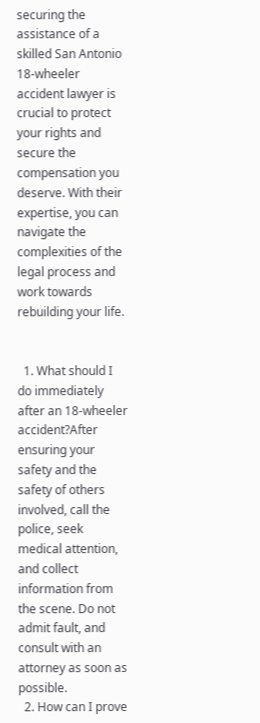securing the assistance of a skilled San Antonio 18-wheeler accident lawyer is crucial to protect your rights and secure the compensation you deserve. With their expertise, you can navigate the complexities of the legal process and work towards rebuilding your life.


  1. What should I do immediately after an 18-wheeler accident?After ensuring your safety and the safety of others involved, call the police, seek medical attention, and collect information from the scene. Do not admit fault, and consult with an attorney as soon as possible.
  2. How can I prove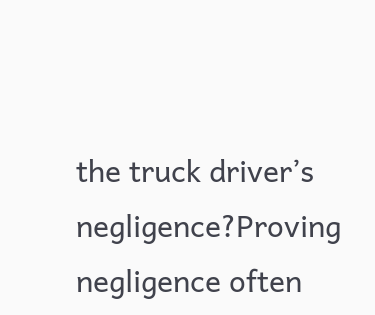the truck driver’s negligence?Proving negligence often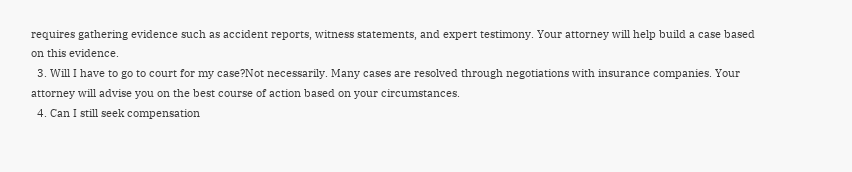requires gathering evidence such as accident reports, witness statements, and expert testimony. Your attorney will help build a case based on this evidence.
  3. Will I have to go to court for my case?Not necessarily. Many cases are resolved through negotiations with insurance companies. Your attorney will advise you on the best course of action based on your circumstances.
  4. Can I still seek compensation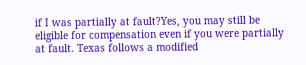if I was partially at fault?Yes, you may still be eligible for compensation even if you were partially at fault. Texas follows a modified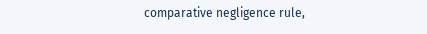comparative negligence rule,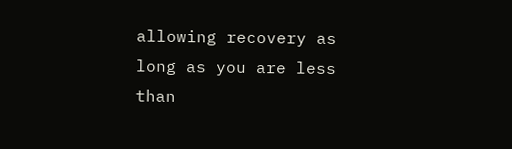allowing recovery as long as you are less than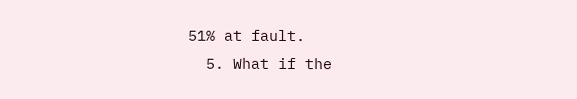51% at fault.
  5. What if the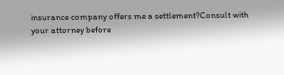insurance company offers me a settlement?Consult with your attorney before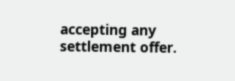accepting any settlement offer.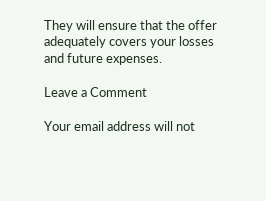They will ensure that the offer adequately covers your losses and future expenses.

Leave a Comment

Your email address will not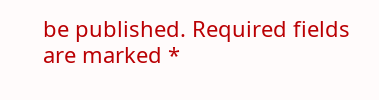be published. Required fields are marked *